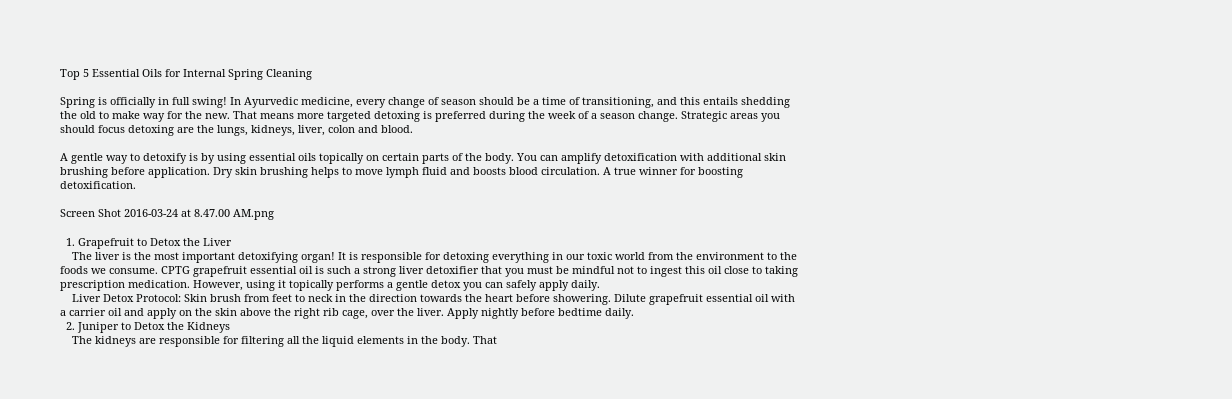Top 5 Essential Oils for Internal Spring Cleaning

Spring is officially in full swing! In Ayurvedic medicine, every change of season should be a time of transitioning, and this entails shedding the old to make way for the new. That means more targeted detoxing is preferred during the week of a season change. Strategic areas you should focus detoxing are the lungs, kidneys, liver, colon and blood.

A gentle way to detoxify is by using essential oils topically on certain parts of the body. You can amplify detoxification with additional skin brushing before application. Dry skin brushing helps to move lymph fluid and boosts blood circulation. A true winner for boosting detoxification.

Screen Shot 2016-03-24 at 8.47.00 AM.png

  1. Grapefruit to Detox the Liver
    The liver is the most important detoxifying organ! It is responsible for detoxing everything in our toxic world from the environment to the foods we consume. CPTG grapefruit essential oil is such a strong liver detoxifier that you must be mindful not to ingest this oil close to taking prescription medication. However, using it topically performs a gentle detox you can safely apply daily.
    Liver Detox Protocol: Skin brush from feet to neck in the direction towards the heart before showering. Dilute grapefruit essential oil with a carrier oil and apply on the skin above the right rib cage, over the liver. Apply nightly before bedtime daily.
  2. Juniper to Detox the Kidneys
    The kidneys are responsible for filtering all the liquid elements in the body. That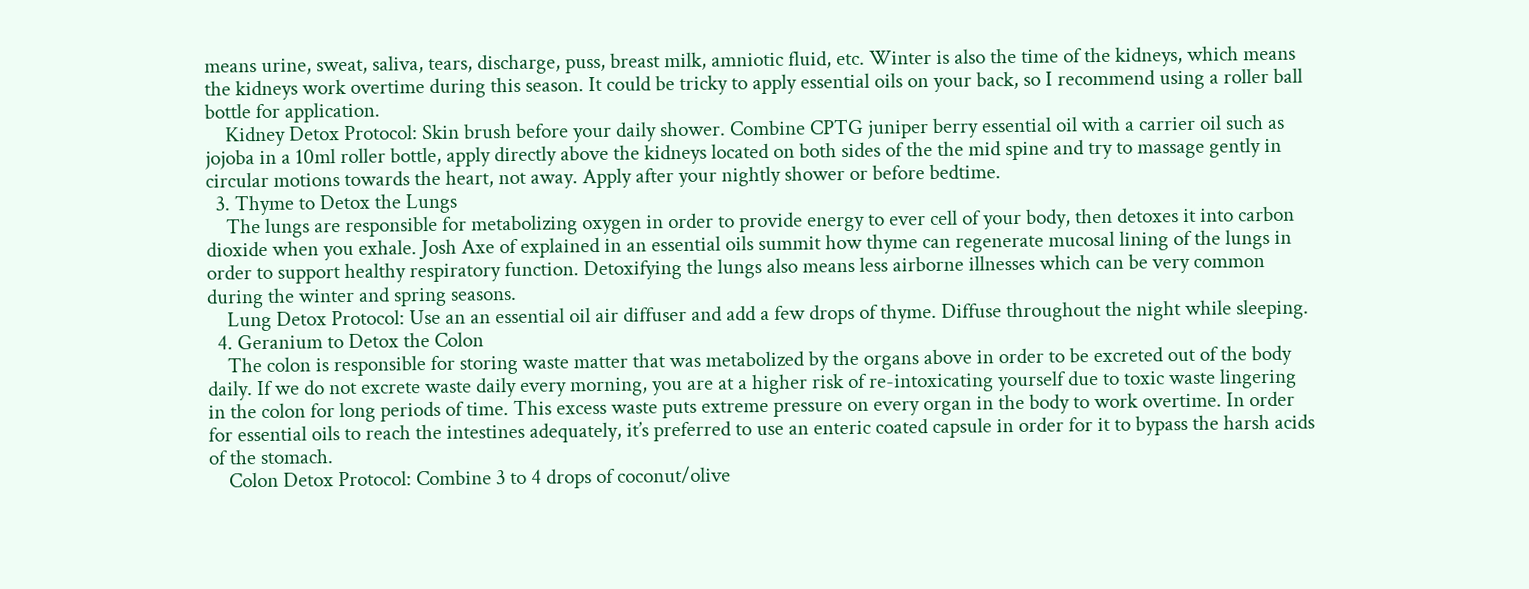means urine, sweat, saliva, tears, discharge, puss, breast milk, amniotic fluid, etc. Winter is also the time of the kidneys, which means the kidneys work overtime during this season. It could be tricky to apply essential oils on your back, so I recommend using a roller ball bottle for application.
    Kidney Detox Protocol: Skin brush before your daily shower. Combine CPTG juniper berry essential oil with a carrier oil such as jojoba in a 10ml roller bottle, apply directly above the kidneys located on both sides of the the mid spine and try to massage gently in circular motions towards the heart, not away. Apply after your nightly shower or before bedtime.
  3. Thyme to Detox the Lungs
    The lungs are responsible for metabolizing oxygen in order to provide energy to ever cell of your body, then detoxes it into carbon dioxide when you exhale. Josh Axe of explained in an essential oils summit how thyme can regenerate mucosal lining of the lungs in order to support healthy respiratory function. Detoxifying the lungs also means less airborne illnesses which can be very common during the winter and spring seasons.
    Lung Detox Protocol: Use an an essential oil air diffuser and add a few drops of thyme. Diffuse throughout the night while sleeping.
  4. Geranium to Detox the Colon
    The colon is responsible for storing waste matter that was metabolized by the organs above in order to be excreted out of the body daily. If we do not excrete waste daily every morning, you are at a higher risk of re-intoxicating yourself due to toxic waste lingering in the colon for long periods of time. This excess waste puts extreme pressure on every organ in the body to work overtime. In order for essential oils to reach the intestines adequately, it’s preferred to use an enteric coated capsule in order for it to bypass the harsh acids of the stomach.
    Colon Detox Protocol: Combine 3 to 4 drops of coconut/olive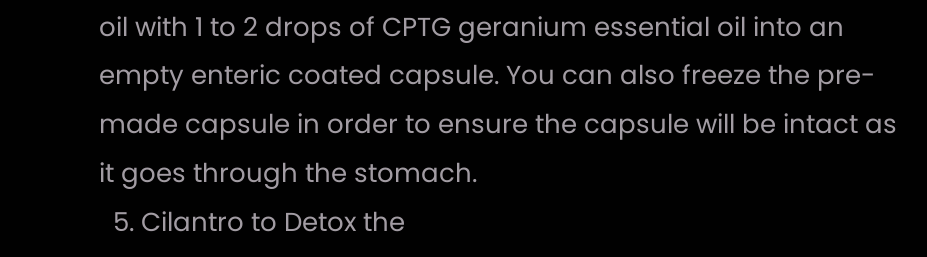oil with 1 to 2 drops of CPTG geranium essential oil into an empty enteric coated capsule. You can also freeze the pre-made capsule in order to ensure the capsule will be intact as it goes through the stomach.
  5. Cilantro to Detox the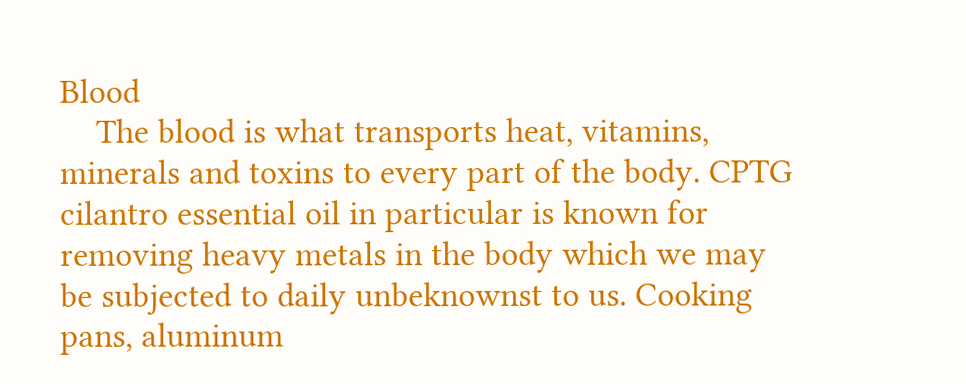Blood
    The blood is what transports heat, vitamins, minerals and toxins to every part of the body. CPTG cilantro essential oil in particular is known for removing heavy metals in the body which we may be subjected to daily unbeknownst to us. Cooking pans, aluminum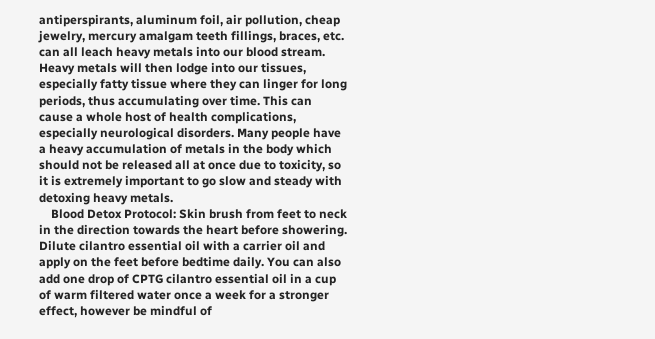antiperspirants, aluminum foil, air pollution, cheap jewelry, mercury amalgam teeth fillings, braces, etc. can all leach heavy metals into our blood stream. Heavy metals will then lodge into our tissues, especially fatty tissue where they can linger for long periods, thus accumulating over time. This can cause a whole host of health complications, especially neurological disorders. Many people have a heavy accumulation of metals in the body which should not be released all at once due to toxicity, so it is extremely important to go slow and steady with detoxing heavy metals.
    Blood Detox Protocol: Skin brush from feet to neck in the direction towards the heart before showering. Dilute cilantro essential oil with a carrier oil and apply on the feet before bedtime daily. You can also add one drop of CPTG cilantro essential oil in a cup of warm filtered water once a week for a stronger effect, however be mindful of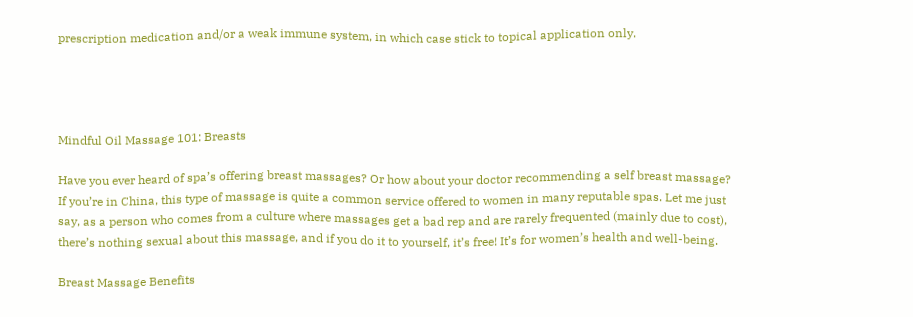prescription medication and/or a weak immune system, in which case stick to topical application only.




Mindful Oil Massage 101: Breasts

Have you ever heard of spa’s offering breast massages? Or how about your doctor recommending a self breast massage? If you’re in China, this type of massage is quite a common service offered to women in many reputable spas. Let me just say, as a person who comes from a culture where massages get a bad rep and are rarely frequented (mainly due to cost), there’s nothing sexual about this massage, and if you do it to yourself, it’s free! It’s for women’s health and well-being.

Breast Massage Benefits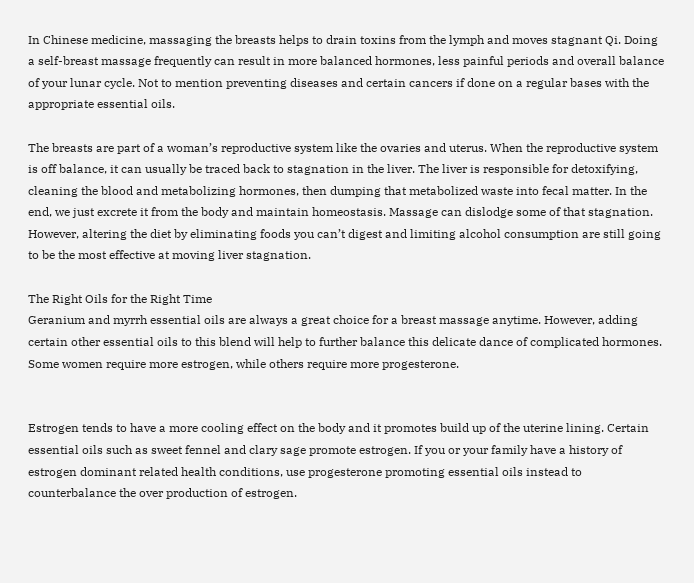In Chinese medicine, massaging the breasts helps to drain toxins from the lymph and moves stagnant Qi. Doing a self-breast massage frequently can result in more balanced hormones, less painful periods and overall balance of your lunar cycle. Not to mention preventing diseases and certain cancers if done on a regular bases with the appropriate essential oils.

The breasts are part of a woman’s reproductive system like the ovaries and uterus. When the reproductive system is off balance, it can usually be traced back to stagnation in the liver. The liver is responsible for detoxifying, cleaning the blood and metabolizing hormones, then dumping that metabolized waste into fecal matter. In the end, we just excrete it from the body and maintain homeostasis. Massage can dislodge some of that stagnation. However, altering the diet by eliminating foods you can’t digest and limiting alcohol consumption are still going to be the most effective at moving liver stagnation.

The Right Oils for the Right Time
Geranium and myrrh essential oils are always a great choice for a breast massage anytime. However, adding certain other essential oils to this blend will help to further balance this delicate dance of complicated hormones. Some women require more estrogen, while others require more progesterone.


Estrogen tends to have a more cooling effect on the body and it promotes build up of the uterine lining. Certain essential oils such as sweet fennel and clary sage promote estrogen. If you or your family have a history of estrogen dominant related health conditions, use progesterone promoting essential oils instead to counterbalance the over production of estrogen.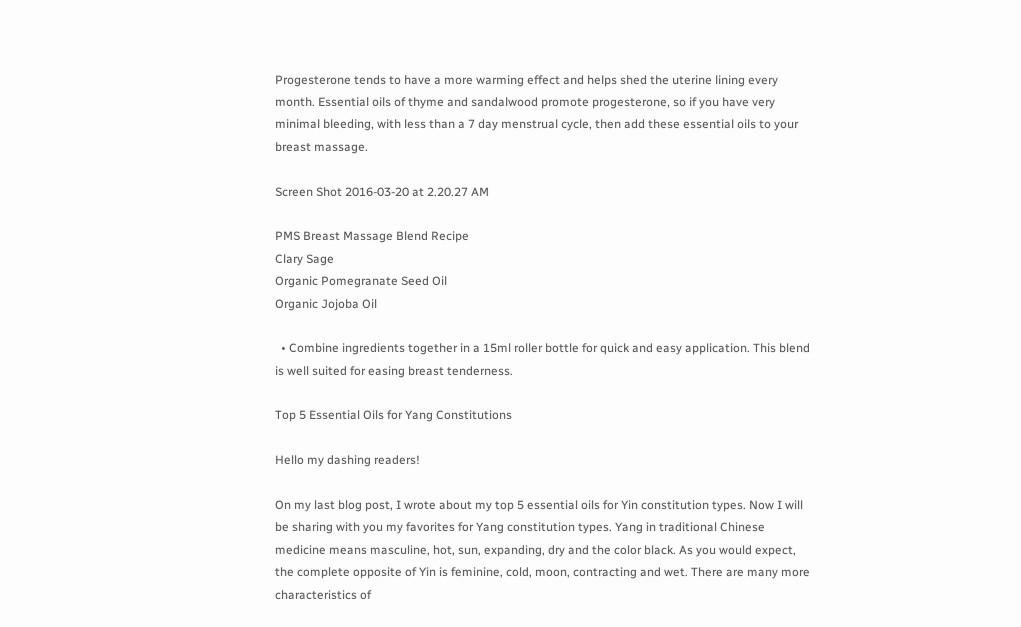Progesterone tends to have a more warming effect and helps shed the uterine lining every month. Essential oils of thyme and sandalwood promote progesterone, so if you have very minimal bleeding, with less than a 7 day menstrual cycle, then add these essential oils to your breast massage.

Screen Shot 2016-03-20 at 2.20.27 AM

PMS Breast Massage Blend Recipe
Clary Sage
Organic Pomegranate Seed Oil
Organic Jojoba Oil

  • Combine ingredients together in a 15ml roller bottle for quick and easy application. This blend is well suited for easing breast tenderness.

Top 5 Essential Oils for Yang Constitutions

Hello my dashing readers!

On my last blog post, I wrote about my top 5 essential oils for Yin constitution types. Now I will be sharing with you my favorites for Yang constitution types. Yang in traditional Chinese medicine means masculine, hot, sun, expanding, dry and the color black. As you would expect, the complete opposite of Yin is feminine, cold, moon, contracting and wet. There are many more characteristics of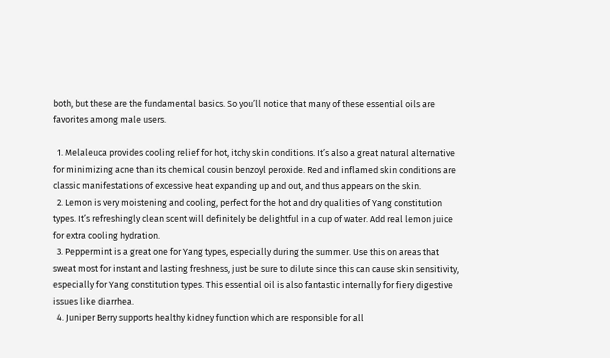both, but these are the fundamental basics. So you’ll notice that many of these essential oils are favorites among male users.

  1. Melaleuca provides cooling relief for hot, itchy skin conditions. It’s also a great natural alternative for minimizing acne than its chemical cousin benzoyl peroxide. Red and inflamed skin conditions are classic manifestations of excessive heat expanding up and out, and thus appears on the skin.
  2. Lemon is very moistening and cooling, perfect for the hot and dry qualities of Yang constitution types. It’s refreshingly clean scent will definitely be delightful in a cup of water. Add real lemon juice for extra cooling hydration.
  3. Peppermint is a great one for Yang types, especially during the summer. Use this on areas that sweat most for instant and lasting freshness, just be sure to dilute since this can cause skin sensitivity, especially for Yang constitution types. This essential oil is also fantastic internally for fiery digestive issues like diarrhea.
  4. Juniper Berry supports healthy kidney function which are responsible for all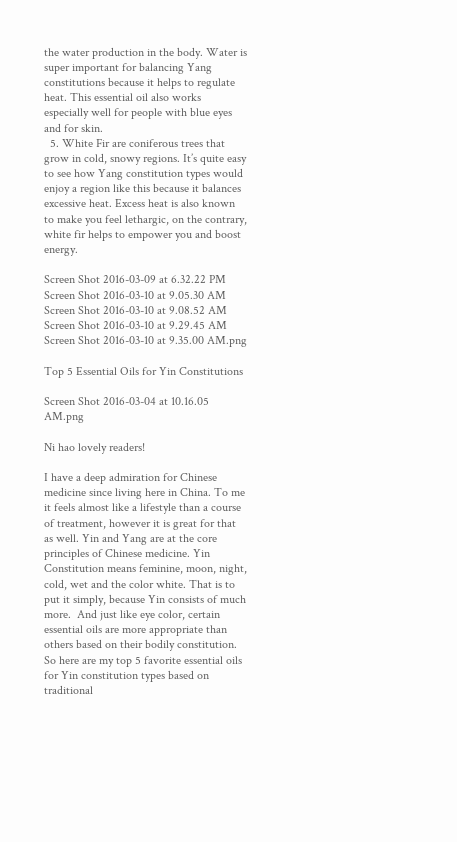the water production in the body. Water is super important for balancing Yang constitutions because it helps to regulate heat. This essential oil also works especially well for people with blue eyes and for skin.
  5. White Fir are coniferous trees that grow in cold, snowy regions. It’s quite easy to see how Yang constitution types would enjoy a region like this because it balances excessive heat. Excess heat is also known to make you feel lethargic, on the contrary, white fir helps to empower you and boost energy.

Screen Shot 2016-03-09 at 6.32.22 PM
Screen Shot 2016-03-10 at 9.05.30 AM
Screen Shot 2016-03-10 at 9.08.52 AM
Screen Shot 2016-03-10 at 9.29.45 AM
Screen Shot 2016-03-10 at 9.35.00 AM.png

Top 5 Essential Oils for Yin Constitutions

Screen Shot 2016-03-04 at 10.16.05 AM.png

Ni hao lovely readers!

I have a deep admiration for Chinese medicine since living here in China. To me it feels almost like a lifestyle than a course of treatment, however it is great for that as well. Yin and Yang are at the core principles of Chinese medicine. Yin Constitution means feminine, moon, night, cold, wet and the color white. That is to put it simply, because Yin consists of much more.  And just like eye color, certain essential oils are more appropriate than others based on their bodily constitution. So here are my top 5 favorite essential oils for Yin constitution types based on traditional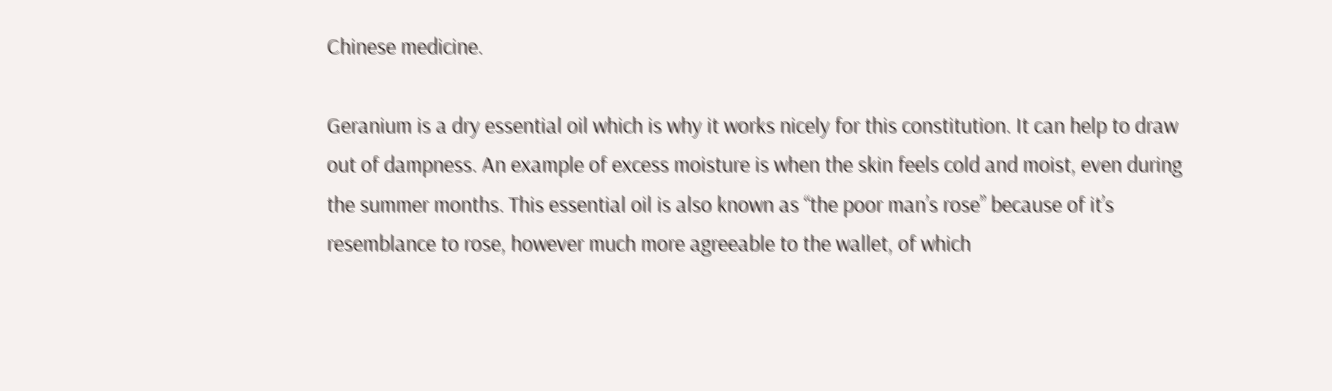Chinese medicine.

Geranium is a dry essential oil which is why it works nicely for this constitution. It can help to draw out of dampness. An example of excess moisture is when the skin feels cold and moist, even during the summer months. This essential oil is also known as “the poor man’s rose” because of it’s resemblance to rose, however much more agreeable to the wallet, of which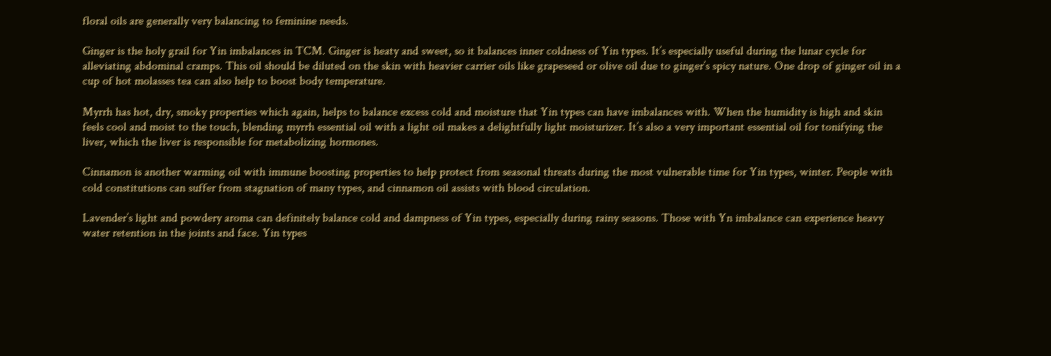floral oils are generally very balancing to feminine needs.

Ginger is the holy grail for Yin imbalances in TCM. Ginger is heaty and sweet, so it balances inner coldness of Yin types. It’s especially useful during the lunar cycle for alleviating abdominal cramps. This oil should be diluted on the skin with heavier carrier oils like grapeseed or olive oil due to ginger’s spicy nature. One drop of ginger oil in a cup of hot molasses tea can also help to boost body temperature.

Myrrh has hot, dry, smoky properties which again, helps to balance excess cold and moisture that Yin types can have imbalances with. When the humidity is high and skin feels cool and moist to the touch, blending myrrh essential oil with a light oil makes a delightfully light moisturizer. It’s also a very important essential oil for tonifying the liver, which the liver is responsible for metabolizing hormones.

Cinnamon is another warming oil with immune boosting properties to help protect from seasonal threats during the most vulnerable time for Yin types, winter. People with cold constitutions can suffer from stagnation of many types, and cinnamon oil assists with blood circulation.

Lavender’s light and powdery aroma can definitely balance cold and dampness of Yin types, especially during rainy seasons. Those with Yn imbalance can experience heavy water retention in the joints and face. Yin types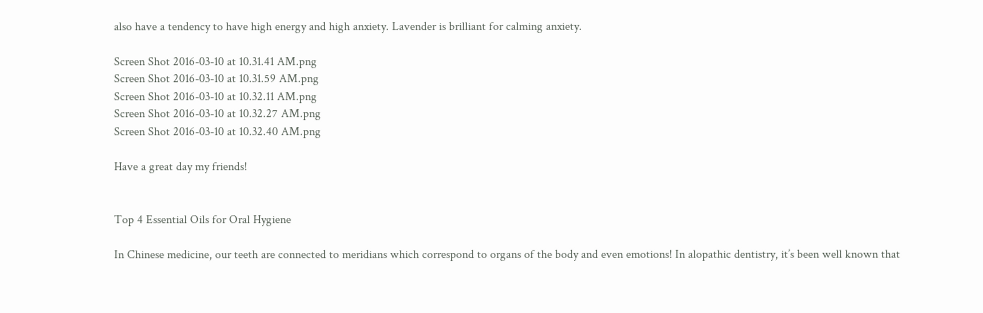also have a tendency to have high energy and high anxiety. Lavender is brilliant for calming anxiety.

Screen Shot 2016-03-10 at 10.31.41 AM.png
Screen Shot 2016-03-10 at 10.31.59 AM.png
Screen Shot 2016-03-10 at 10.32.11 AM.png
Screen Shot 2016-03-10 at 10.32.27 AM.png
Screen Shot 2016-03-10 at 10.32.40 AM.png

Have a great day my friends!


Top 4 Essential Oils for Oral Hygiene

In Chinese medicine, our teeth are connected to meridians which correspond to organs of the body and even emotions! In alopathic dentistry, it’s been well known that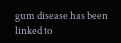gum disease has been linked to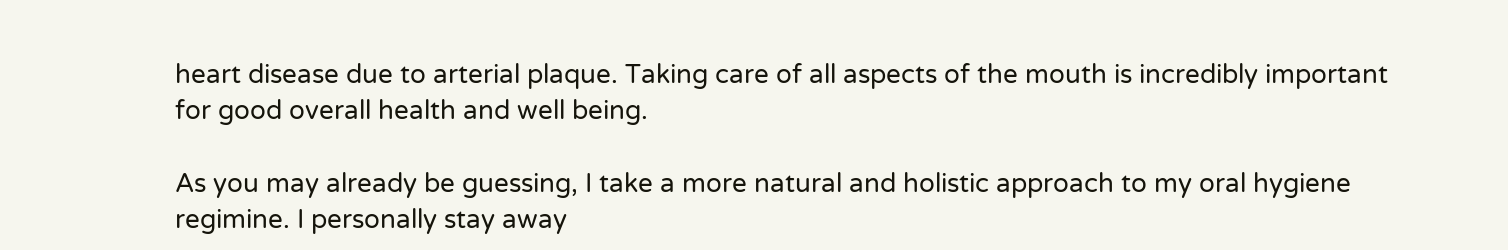heart disease due to arterial plaque. Taking care of all aspects of the mouth is incredibly important for good overall health and well being.

As you may already be guessing, I take a more natural and holistic approach to my oral hygiene regimine. I personally stay away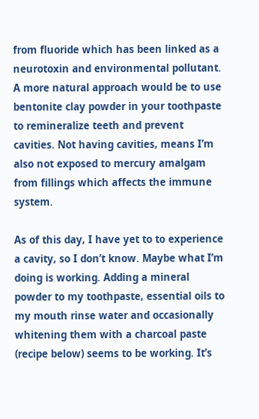from fluoride which has been linked as a neurotoxin and environmental pollutant. A more natural approach would be to use bentonite clay powder in your toothpaste to remineralize teeth and prevent cavities. Not having cavities, means I’m also not exposed to mercury amalgam from fillings which affects the immune system.

As of this day, I have yet to to experience a cavity, so I don’t know. Maybe what I’m doing is working. Adding a mineral powder to my toothpaste, essential oils to my mouth rinse water and occasionally whitening them with a charcoal paste (recipe below) seems to be working. It’s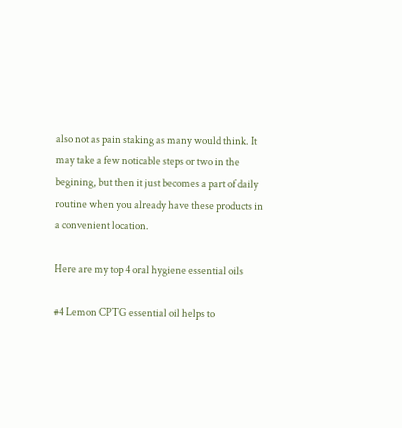also not as pain staking as many would think. It may take a few noticable steps or two in the begining, but then it just becomes a part of daily routine when you already have these products in a convenient location.

Here are my top 4 oral hygiene essential oils

#4 Lemon CPTG essential oil helps to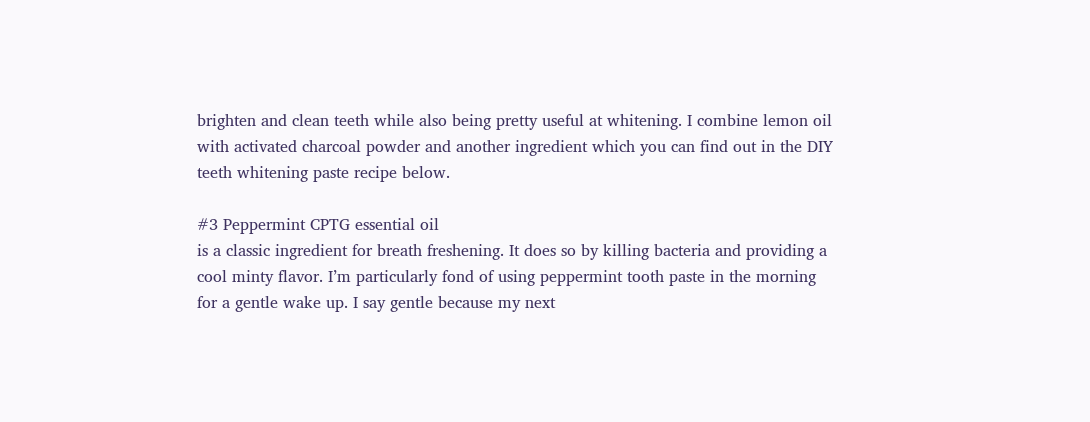brighten and clean teeth while also being pretty useful at whitening. I combine lemon oil with activated charcoal powder and another ingredient which you can find out in the DIY teeth whitening paste recipe below.

#3 Peppermint CPTG essential oil
is a classic ingredient for breath freshening. It does so by killing bacteria and providing a cool minty flavor. I’m particularly fond of using peppermint tooth paste in the morning for a gentle wake up. I say gentle because my next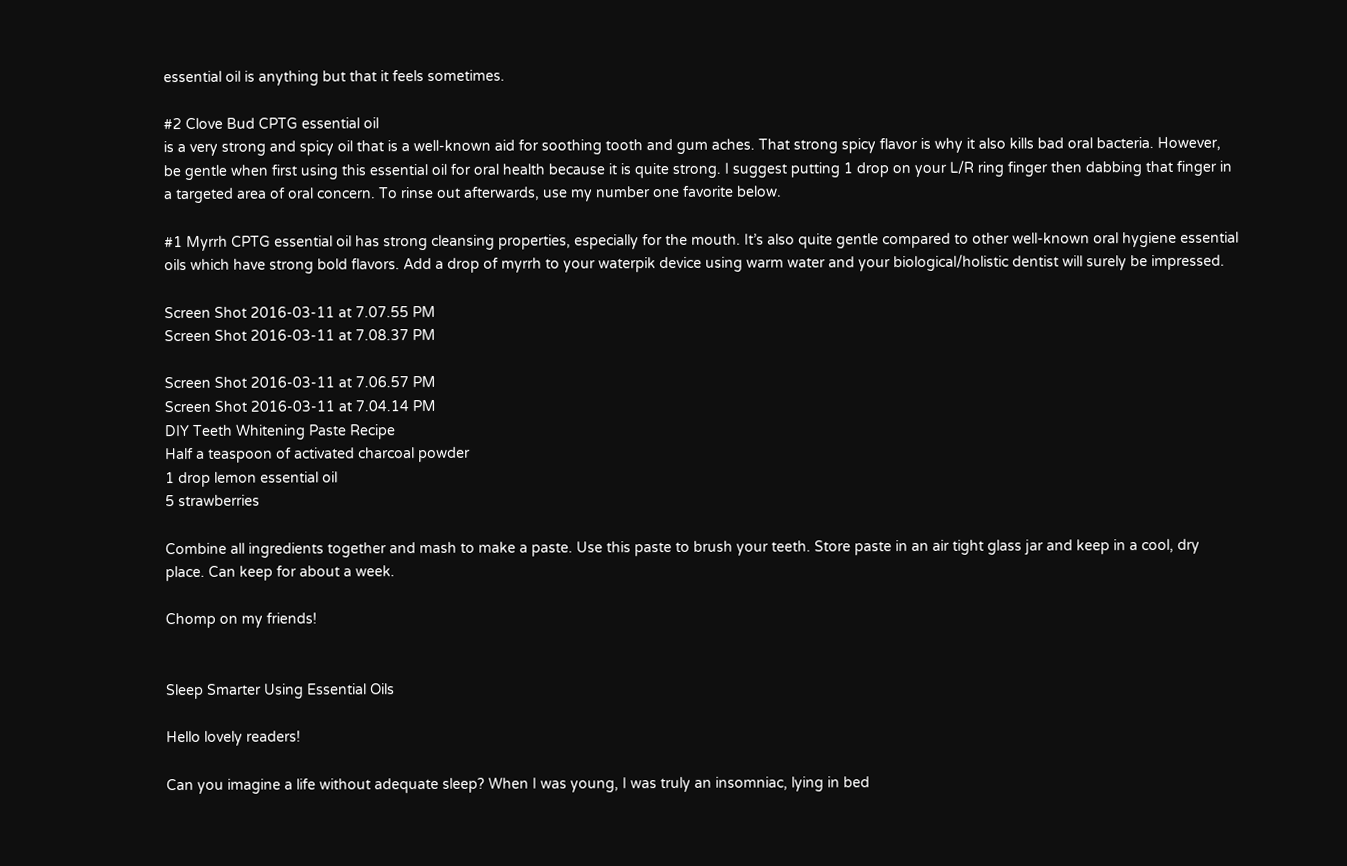essential oil is anything but that it feels sometimes.

#2 Clove Bud CPTG essential oil
is a very strong and spicy oil that is a well-known aid for soothing tooth and gum aches. That strong spicy flavor is why it also kills bad oral bacteria. However, be gentle when first using this essential oil for oral health because it is quite strong. I suggest putting 1 drop on your L/R ring finger then dabbing that finger in a targeted area of oral concern. To rinse out afterwards, use my number one favorite below.

#1 Myrrh CPTG essential oil has strong cleansing properties, especially for the mouth. It’s also quite gentle compared to other well-known oral hygiene essential oils which have strong bold flavors. Add a drop of myrrh to your waterpik device using warm water and your biological/holistic dentist will surely be impressed.

Screen Shot 2016-03-11 at 7.07.55 PM
Screen Shot 2016-03-11 at 7.08.37 PM

Screen Shot 2016-03-11 at 7.06.57 PM
Screen Shot 2016-03-11 at 7.04.14 PM
DIY Teeth Whitening Paste Recipe
Half a teaspoon of activated charcoal powder
1 drop lemon essential oil
5 strawberries

Combine all ingredients together and mash to make a paste. Use this paste to brush your teeth. Store paste in an air tight glass jar and keep in a cool, dry place. Can keep for about a week.

Chomp on my friends!


Sleep Smarter Using Essential Oils

Hello lovely readers!

Can you imagine a life without adequate sleep? When I was young, I was truly an insomniac, lying in bed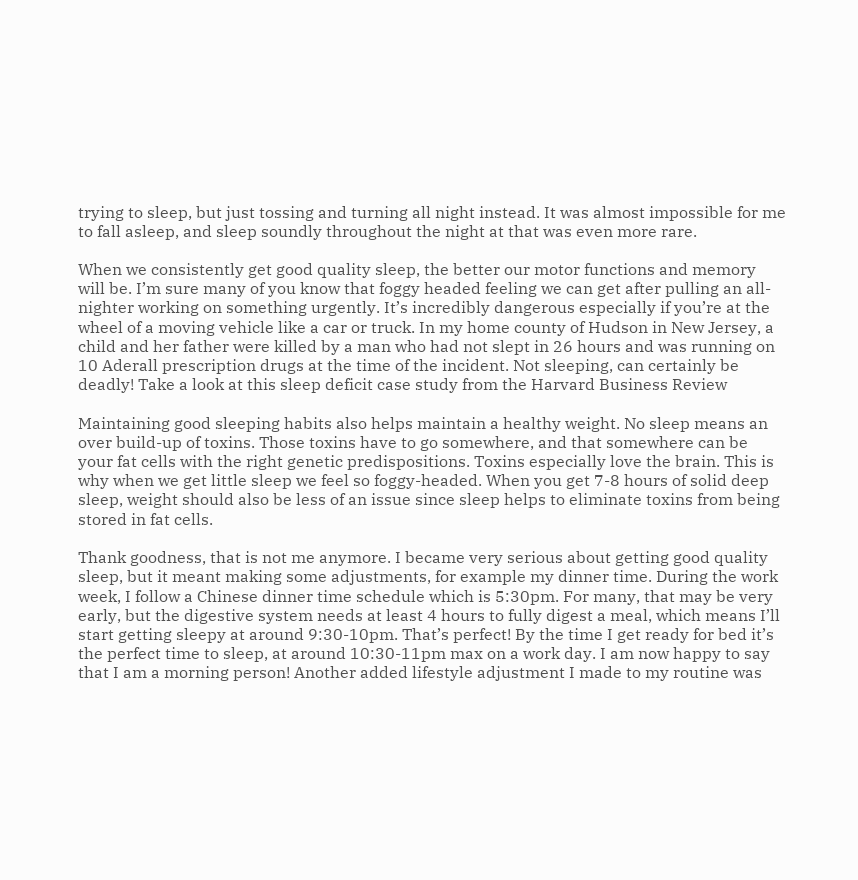trying to sleep, but just tossing and turning all night instead. It was almost impossible for me to fall asleep, and sleep soundly throughout the night at that was even more rare.

When we consistently get good quality sleep, the better our motor functions and memory will be. I’m sure many of you know that foggy headed feeling we can get after pulling an all-nighter working on something urgently. It’s incredibly dangerous especially if you’re at the wheel of a moving vehicle like a car or truck. In my home county of Hudson in New Jersey, a child and her father were killed by a man who had not slept in 26 hours and was running on 10 Aderall prescription drugs at the time of the incident. Not sleeping, can certainly be deadly! Take a look at this sleep deficit case study from the Harvard Business Review

Maintaining good sleeping habits also helps maintain a healthy weight. No sleep means an over build-up of toxins. Those toxins have to go somewhere, and that somewhere can be your fat cells with the right genetic predispositions. Toxins especially love the brain. This is why when we get little sleep we feel so foggy-headed. When you get 7-8 hours of solid deep sleep, weight should also be less of an issue since sleep helps to eliminate toxins from being stored in fat cells.

Thank goodness, that is not me anymore. I became very serious about getting good quality sleep, but it meant making some adjustments, for example my dinner time. During the work week, I follow a Chinese dinner time schedule which is 5:30pm. For many, that may be very early, but the digestive system needs at least 4 hours to fully digest a meal, which means I’ll start getting sleepy at around 9:30-10pm. That’s perfect! By the time I get ready for bed it’s the perfect time to sleep, at around 10:30-11pm max on a work day. I am now happy to say that I am a morning person! Another added lifestyle adjustment I made to my routine was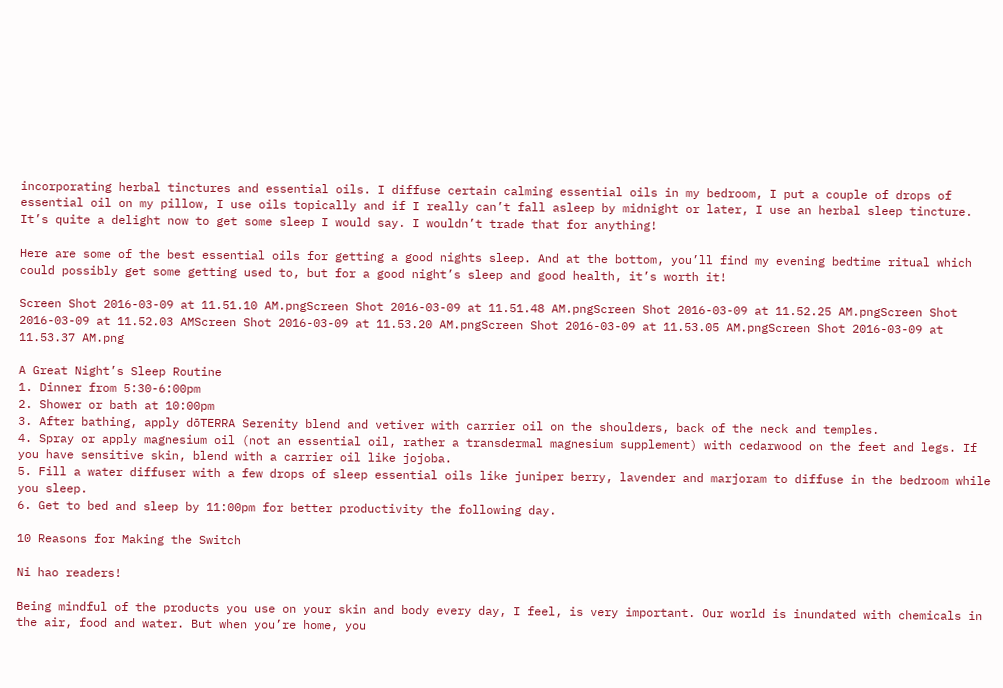incorporating herbal tinctures and essential oils. I diffuse certain calming essential oils in my bedroom, I put a couple of drops of essential oil on my pillow, I use oils topically and if I really can’t fall asleep by midnight or later, I use an herbal sleep tincture. It’s quite a delight now to get some sleep I would say. I wouldn’t trade that for anything!

Here are some of the best essential oils for getting a good nights sleep. And at the bottom, you’ll find my evening bedtime ritual which could possibly get some getting used to, but for a good night’s sleep and good health, it’s worth it!

Screen Shot 2016-03-09 at 11.51.10 AM.pngScreen Shot 2016-03-09 at 11.51.48 AM.pngScreen Shot 2016-03-09 at 11.52.25 AM.pngScreen Shot 2016-03-09 at 11.52.03 AMScreen Shot 2016-03-09 at 11.53.20 AM.pngScreen Shot 2016-03-09 at 11.53.05 AM.pngScreen Shot 2016-03-09 at 11.53.37 AM.png

A Great Night’s Sleep Routine
1. Dinner from 5:30-6:00pm
2. Shower or bath at 10:00pm
3. After bathing, apply dōTERRA Serenity blend and vetiver with carrier oil on the shoulders, back of the neck and temples.
4. Spray or apply magnesium oil (not an essential oil, rather a transdermal magnesium supplement) with cedarwood on the feet and legs. If you have sensitive skin, blend with a carrier oil like jojoba.
5. Fill a water diffuser with a few drops of sleep essential oils like juniper berry, lavender and marjoram to diffuse in the bedroom while you sleep.
6. Get to bed and sleep by 11:00pm for better productivity the following day.

10 Reasons for Making the Switch

Ni hao readers!

Being mindful of the products you use on your skin and body every day, I feel, is very important. Our world is inundated with chemicals in the air, food and water. But when you’re home, you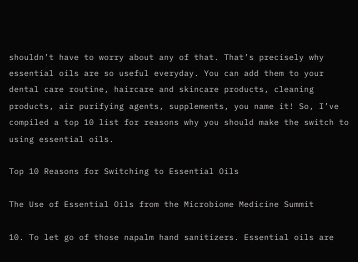shouldn’t have to worry about any of that. That’s precisely why essential oils are so useful everyday. You can add them to your dental care routine, haircare and skincare products, cleaning products, air purifying agents, supplements, you name it! So, I’ve compiled a top 10 list for reasons why you should make the switch to using essential oils.

Top 10 Reasons for Switching to Essential Oils

The Use of Essential Oils from the Microbiome Medicine Summit

10. To let go of those napalm hand sanitizers. Essential oils are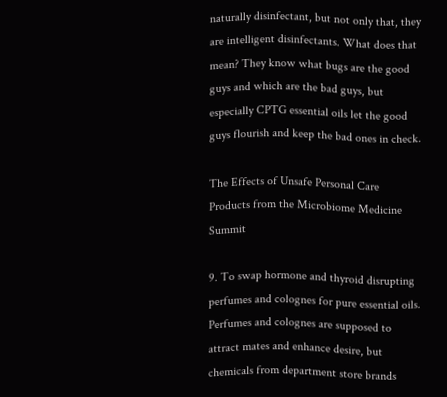naturally disinfectant, but not only that, they are intelligent disinfectants. What does that mean? They know what bugs are the good guys and which are the bad guys, but especially CPTG essential oils let the good guys flourish and keep the bad ones in check.

The Effects of Unsafe Personal Care Products from the Microbiome Medicine Summit

9. To swap hormone and thyroid disrupting perfumes and colognes for pure essential oils. Perfumes and colognes are supposed to attract mates and enhance desire, but chemicals from department store brands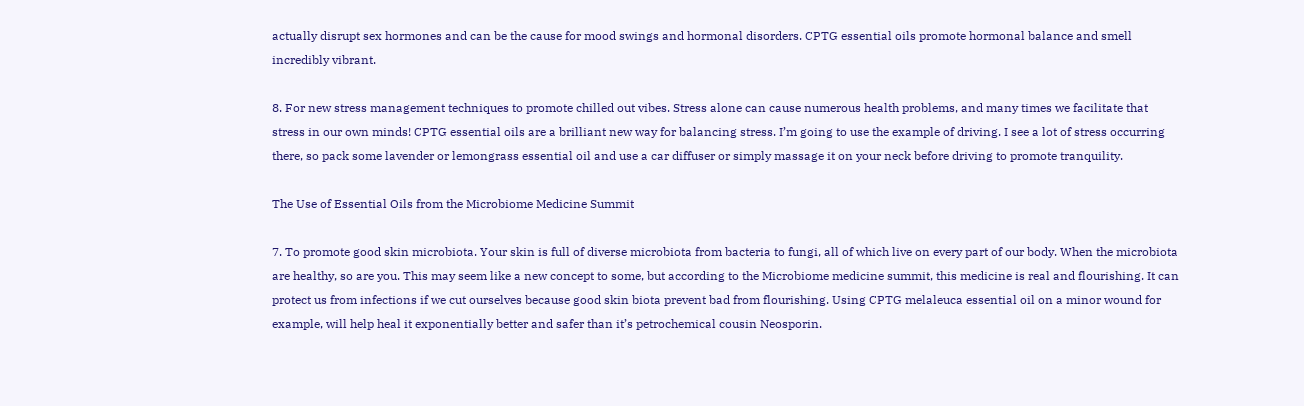actually disrupt sex hormones and can be the cause for mood swings and hormonal disorders. CPTG essential oils promote hormonal balance and smell incredibly vibrant.

8. For new stress management techniques to promote chilled out vibes. Stress alone can cause numerous health problems, and many times we facilitate that stress in our own minds! CPTG essential oils are a brilliant new way for balancing stress. I’m going to use the example of driving. I see a lot of stress occurring there, so pack some lavender or lemongrass essential oil and use a car diffuser or simply massage it on your neck before driving to promote tranquility.

The Use of Essential Oils from the Microbiome Medicine Summit

7. To promote good skin microbiota. Your skin is full of diverse microbiota from bacteria to fungi, all of which live on every part of our body. When the microbiota are healthy, so are you. This may seem like a new concept to some, but according to the Microbiome medicine summit, this medicine is real and flourishing. It can protect us from infections if we cut ourselves because good skin biota prevent bad from flourishing. Using CPTG melaleuca essential oil on a minor wound for example, will help heal it exponentially better and safer than it’s petrochemical cousin Neosporin.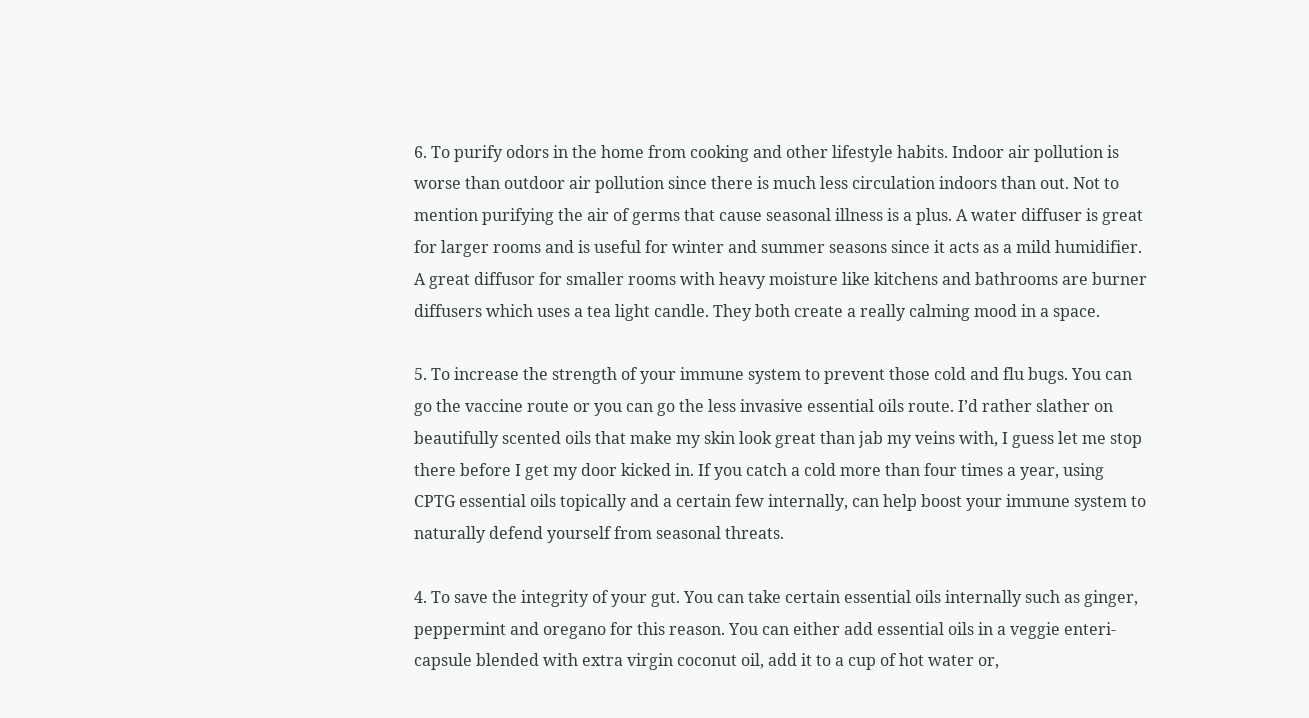6. To purify odors in the home from cooking and other lifestyle habits. Indoor air pollution is worse than outdoor air pollution since there is much less circulation indoors than out. Not to mention purifying the air of germs that cause seasonal illness is a plus. A water diffuser is great for larger rooms and is useful for winter and summer seasons since it acts as a mild humidifier. A great diffusor for smaller rooms with heavy moisture like kitchens and bathrooms are burner diffusers which uses a tea light candle. They both create a really calming mood in a space.

5. To increase the strength of your immune system to prevent those cold and flu bugs. You can go the vaccine route or you can go the less invasive essential oils route. I’d rather slather on beautifully scented oils that make my skin look great than jab my veins with, I guess let me stop there before I get my door kicked in. If you catch a cold more than four times a year, using CPTG essential oils topically and a certain few internally, can help boost your immune system to naturally defend yourself from seasonal threats.

4. To save the integrity of your gut. You can take certain essential oils internally such as ginger, peppermint and oregano for this reason. You can either add essential oils in a veggie enteri-capsule blended with extra virgin coconut oil, add it to a cup of hot water or,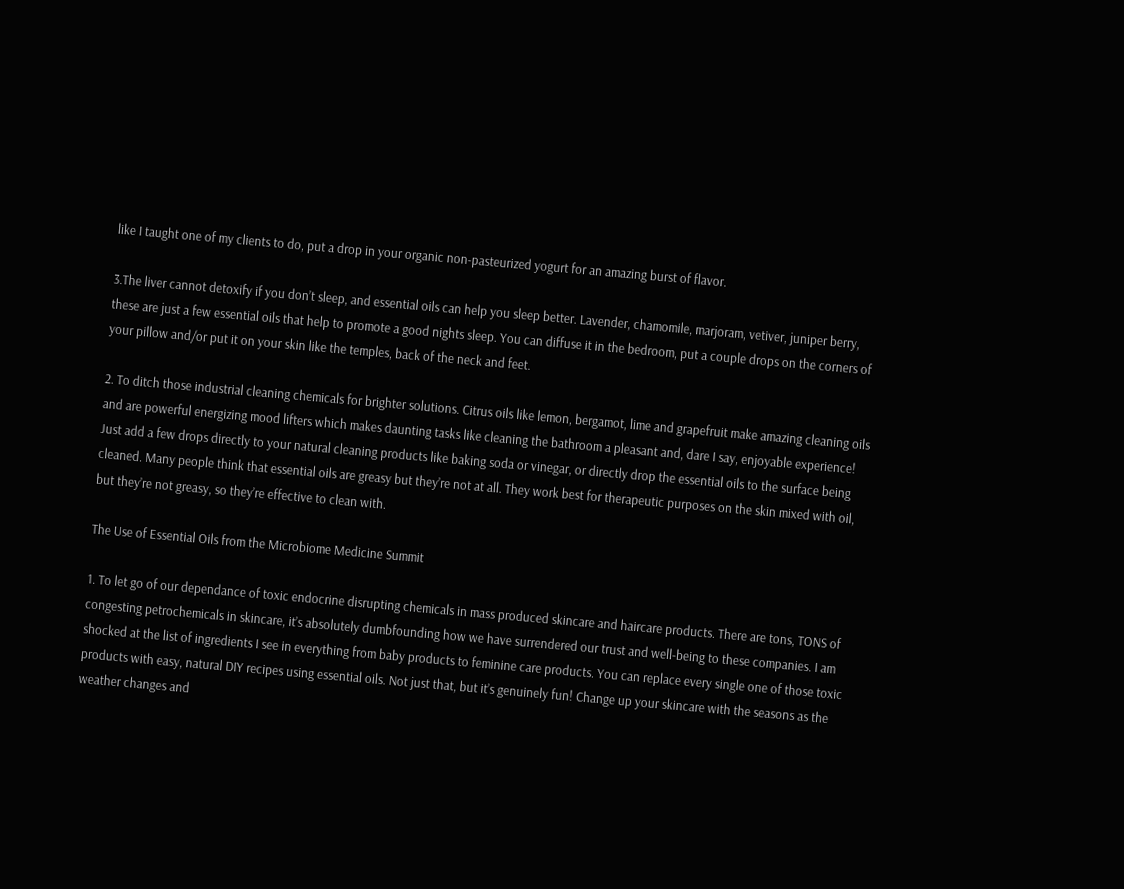like I taught one of my clients to do, put a drop in your organic non-pasteurized yogurt for an amazing burst of flavor.

3.The liver cannot detoxify if you don’t sleep, and essential oils can help you sleep better. Lavender, chamomile, marjoram, vetiver, juniper berry, these are just a few essential oils that help to promote a good nights sleep. You can diffuse it in the bedroom, put a couple drops on the corners of your pillow and/or put it on your skin like the temples, back of the neck and feet.

2. To ditch those industrial cleaning chemicals for brighter solutions. Citrus oils like lemon, bergamot, lime and grapefruit make amazing cleaning oils and are powerful energizing mood lifters which makes daunting tasks like cleaning the bathroom a pleasant and, dare I say, enjoyable experience! Just add a few drops directly to your natural cleaning products like baking soda or vinegar, or directly drop the essential oils to the surface being cleaned. Many people think that essential oils are greasy but they’re not at all. They work best for therapeutic purposes on the skin mixed with oil, but they’re not greasy, so they’re effective to clean with.

The Use of Essential Oils from the Microbiome Medicine Summit

1. To let go of our dependance of toxic endocrine disrupting chemicals in mass produced skincare and haircare products. There are tons, TONS of congesting petrochemicals in skincare, it’s absolutely dumbfounding how we have surrendered our trust and well-being to these companies. I am shocked at the list of ingredients I see in everything from baby products to feminine care products. You can replace every single one of those toxic products with easy, natural DIY recipes using essential oils. Not just that, but it’s genuinely fun! Change up your skincare with the seasons as the weather changes and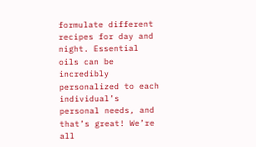formulate different recipes for day and night. Essential oils can be incredibly personalized to each individual’s personal needs, and that’s great! We’re all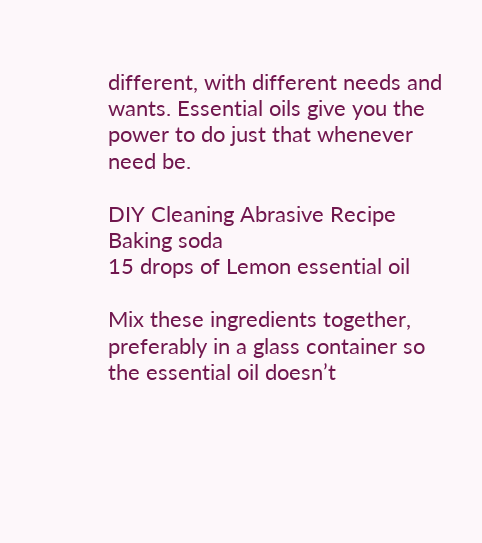different, with different needs and wants. Essential oils give you the power to do just that whenever need be.

DIY Cleaning Abrasive Recipe
Baking soda
15 drops of Lemon essential oil

Mix these ingredients together, preferably in a glass container so the essential oil doesn’t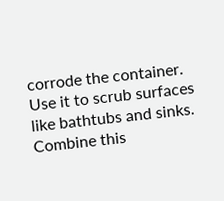corrode the container. Use it to scrub surfaces like bathtubs and sinks. Combine this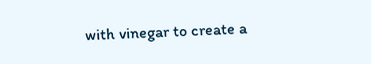with vinegar to create a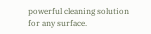powerful cleaning solution for any surface.